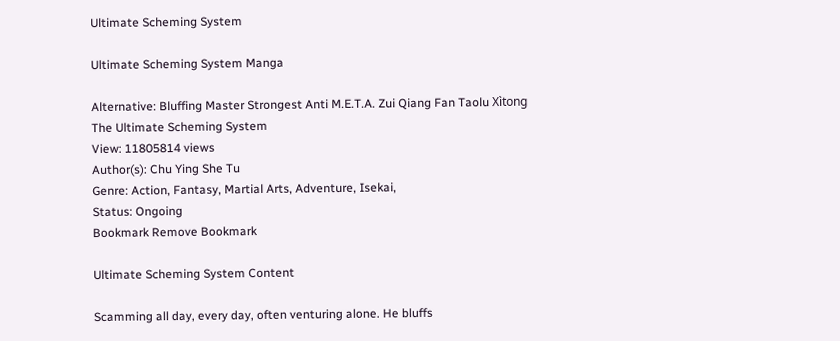Ultimate Scheming System

Ultimate Scheming System Manga

Alternative: Bluffing Master Strongest Anti M.E.T.A. Zui Qiang Fan Taolu Xìtong The Ultimate Scheming System
View: 11805814 views
Author(s): Chu Ying She Tu
Genre: Action, Fantasy, Martial Arts, Adventure, Isekai,
Status: Ongoing
Bookmark Remove Bookmark

Ultimate Scheming System Content

Scamming all day, every day, often venturing alone. He bluffs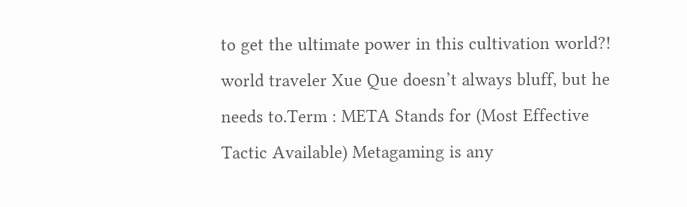to get the ultimate power in this cultivation world?! world traveler Xue Que doesn’t always bluff, but he needs to.Term : META Stands for (Most Effective Tactic Available) Metagaming is any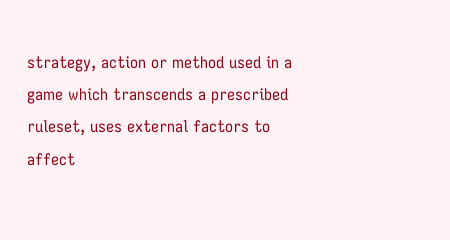strategy, action or method used in a game which transcends a prescribed ruleset, uses external factors to affect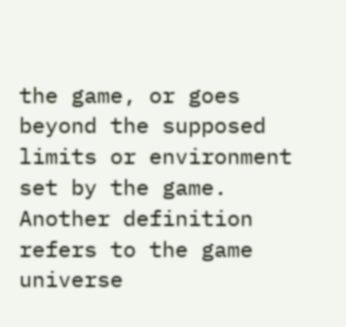the game, or goes beyond the supposed limits or environment set by the game. Another definition refers to the game universe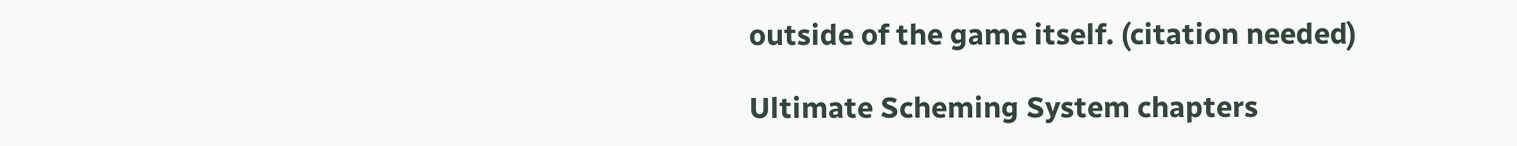outside of the game itself. (citation needed)

Ultimate Scheming System chapters